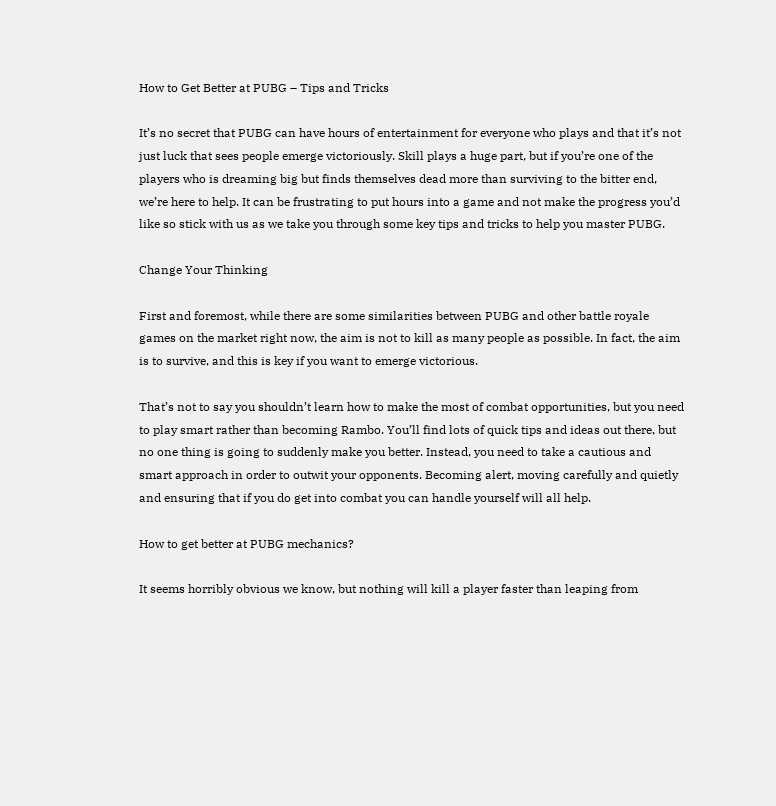How to Get Better at PUBG – Tips and Tricks

It’s no secret that PUBG can have hours of entertainment for everyone who plays and that it’s not just luck that sees people emerge victoriously. Skill plays a huge part, but if you’re one of the players who is dreaming big but finds themselves dead more than surviving to the bitter end, we’re here to help. It can be frustrating to put hours into a game and not make the progress you’d like so stick with us as we take you through some key tips and tricks to help you master PUBG.

Change Your Thinking

First and foremost, while there are some similarities between PUBG and other battle royale games on the market right now, the aim is not to kill as many people as possible. In fact, the aim is to survive, and this is key if you want to emerge victorious.

That’s not to say you shouldn’t learn how to make the most of combat opportunities, but you need to play smart rather than becoming Rambo. You’ll find lots of quick tips and ideas out there, but no one thing is going to suddenly make you better. Instead, you need to take a cautious and smart approach in order to outwit your opponents. Becoming alert, moving carefully and quietly and ensuring that if you do get into combat you can handle yourself will all help.

How to get better at PUBG mechanics?

It seems horribly obvious we know, but nothing will kill a player faster than leaping from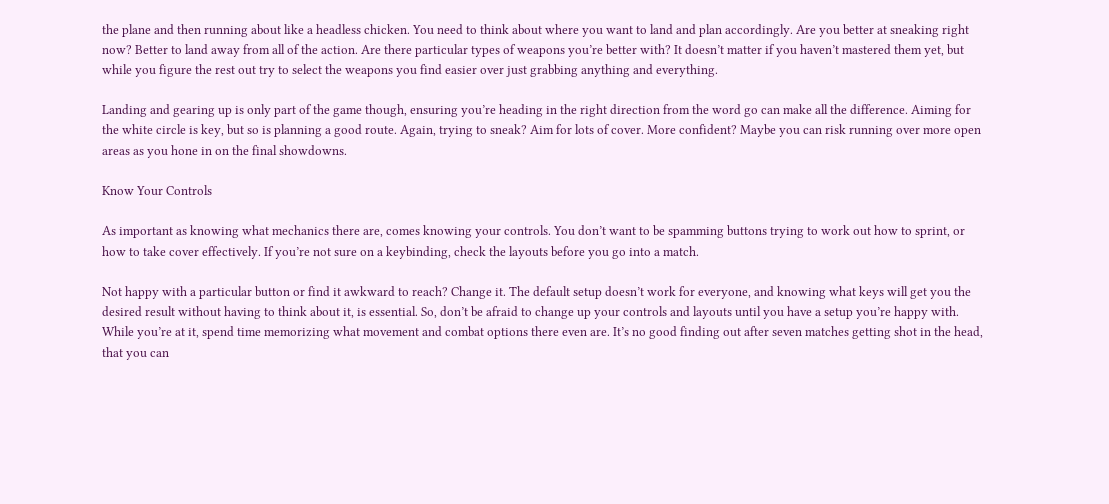the plane and then running about like a headless chicken. You need to think about where you want to land and plan accordingly. Are you better at sneaking right now? Better to land away from all of the action. Are there particular types of weapons you’re better with? It doesn’t matter if you haven’t mastered them yet, but while you figure the rest out try to select the weapons you find easier over just grabbing anything and everything.

Landing and gearing up is only part of the game though, ensuring you’re heading in the right direction from the word go can make all the difference. Aiming for the white circle is key, but so is planning a good route. Again, trying to sneak? Aim for lots of cover. More confident? Maybe you can risk running over more open areas as you hone in on the final showdowns.

Know Your Controls

As important as knowing what mechanics there are, comes knowing your controls. You don’t want to be spamming buttons trying to work out how to sprint, or how to take cover effectively. If you’re not sure on a keybinding, check the layouts before you go into a match.

Not happy with a particular button or find it awkward to reach? Change it. The default setup doesn’t work for everyone, and knowing what keys will get you the desired result without having to think about it, is essential. So, don’t be afraid to change up your controls and layouts until you have a setup you’re happy with. While you’re at it, spend time memorizing what movement and combat options there even are. It’s no good finding out after seven matches getting shot in the head, that you can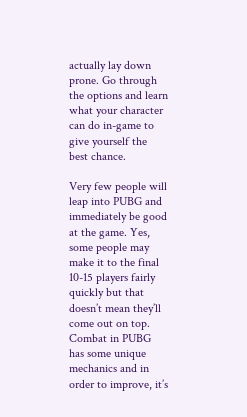actually lay down prone. Go through the options and learn what your character can do in-game to give yourself the best chance.

Very few people will leap into PUBG and immediately be good at the game. Yes, some people may make it to the final 10-15 players fairly quickly but that doesn’t mean they’ll come out on top. Combat in PUBG has some unique mechanics and in order to improve, it’s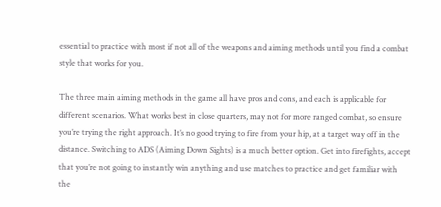essential to practice with most if not all of the weapons and aiming methods until you find a combat style that works for you.

The three main aiming methods in the game all have pros and cons, and each is applicable for different scenarios. What works best in close quarters, may not for more ranged combat, so ensure you’re trying the right approach. It’s no good trying to fire from your hip, at a target way off in the distance. Switching to ADS (Aiming Down Sights) is a much better option. Get into firefights, accept that you’re not going to instantly win anything and use matches to practice and get familiar with the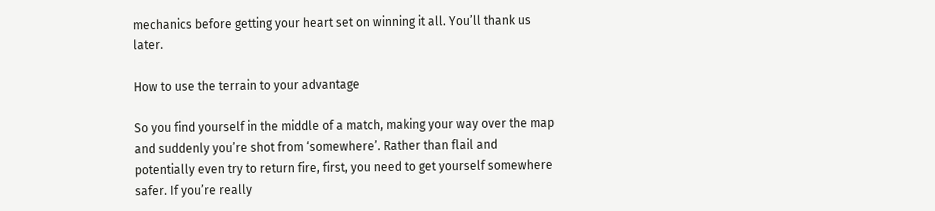mechanics before getting your heart set on winning it all. You’ll thank us later.

How to use the terrain to your advantage

So you find yourself in the middle of a match, making your way over the map and suddenly you’re shot from ‘somewhere’. Rather than flail and potentially even try to return fire, first, you need to get yourself somewhere safer. If you’re really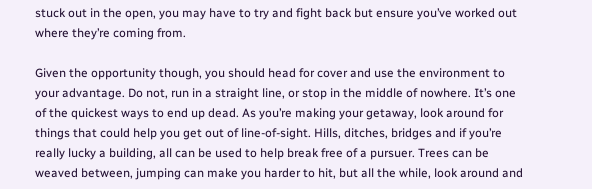stuck out in the open, you may have to try and fight back but ensure you’ve worked out where they’re coming from.

Given the opportunity though, you should head for cover and use the environment to your advantage. Do not, run in a straight line, or stop in the middle of nowhere. It’s one of the quickest ways to end up dead. As you’re making your getaway, look around for things that could help you get out of line-of-sight. Hills, ditches, bridges and if you’re really lucky a building, all can be used to help break free of a pursuer. Trees can be weaved between, jumping can make you harder to hit, but all the while, look around and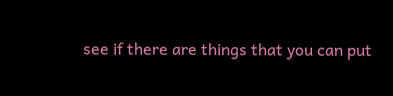see if there are things that you can put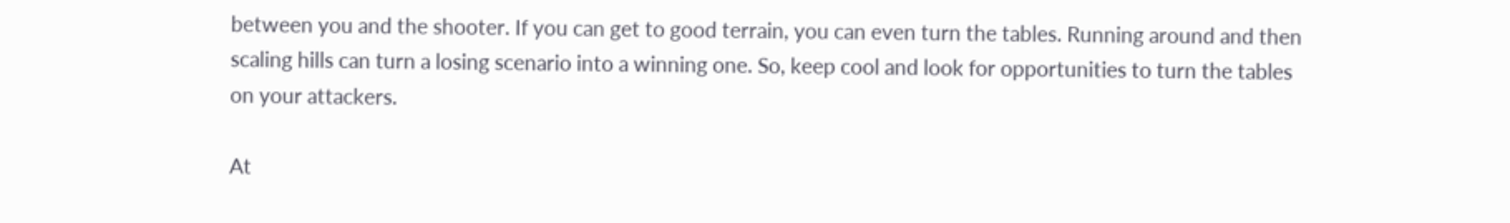between you and the shooter. If you can get to good terrain, you can even turn the tables. Running around and then scaling hills can turn a losing scenario into a winning one. So, keep cool and look for opportunities to turn the tables on your attackers.

At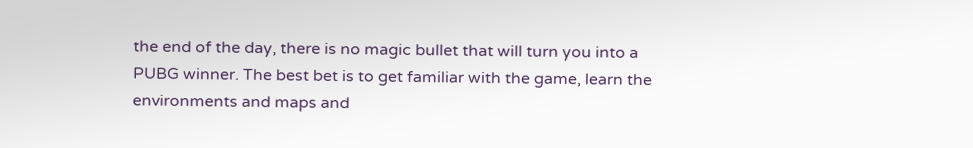the end of the day, there is no magic bullet that will turn you into a PUBG winner. The best bet is to get familiar with the game, learn the environments and maps and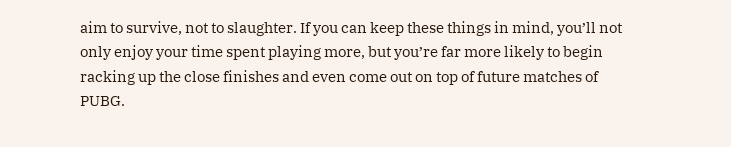aim to survive, not to slaughter. If you can keep these things in mind, you’ll not only enjoy your time spent playing more, but you’re far more likely to begin racking up the close finishes and even come out on top of future matches of PUBG.